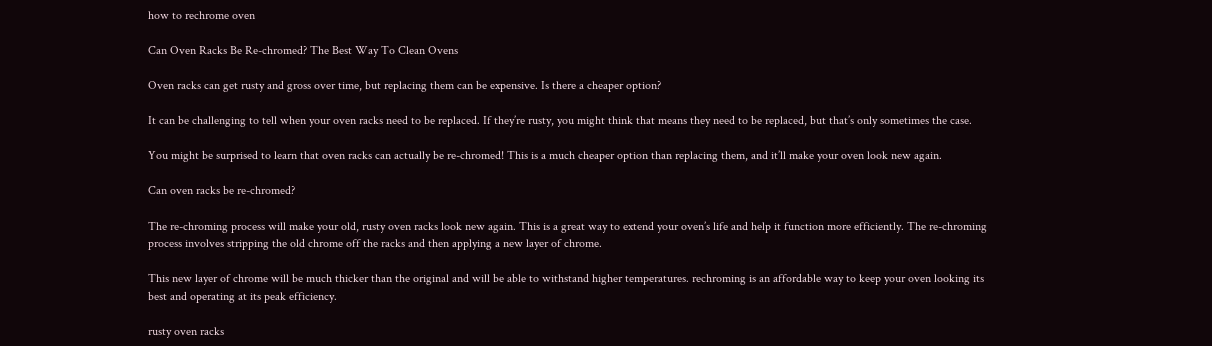how to rechrome oven

Can Oven Racks Be Re-chromed? The Best Way To Clean Ovens

Oven racks can get rusty and gross over time, but replacing them can be expensive. Is there a cheaper option?

It can be challenging to tell when your oven racks need to be replaced. If they’re rusty, you might think that means they need to be replaced, but that’s only sometimes the case.

You might be surprised to learn that oven racks can actually be re-chromed! This is a much cheaper option than replacing them, and it’ll make your oven look new again.

Can oven racks be re-chromed?

The re-chroming process will make your old, rusty oven racks look new again. This is a great way to extend your oven’s life and help it function more efficiently. The re-chroming process involves stripping the old chrome off the racks and then applying a new layer of chrome.

This new layer of chrome will be much thicker than the original and will be able to withstand higher temperatures. rechroming is an affordable way to keep your oven looking its best and operating at its peak efficiency.

rusty oven racks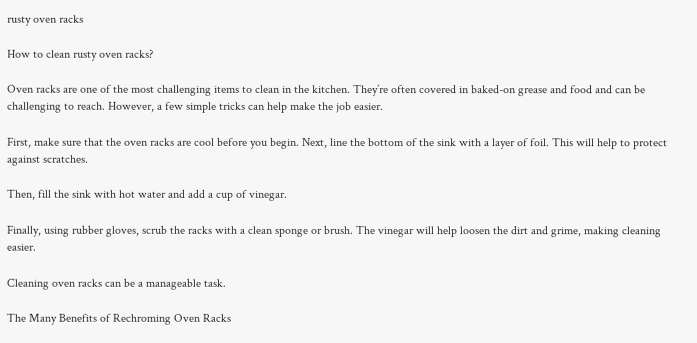rusty oven racks

How to clean rusty oven racks?

Oven racks are one of the most challenging items to clean in the kitchen. They’re often covered in baked-on grease and food and can be challenging to reach. However, a few simple tricks can help make the job easier.

First, make sure that the oven racks are cool before you begin. Next, line the bottom of the sink with a layer of foil. This will help to protect against scratches.

Then, fill the sink with hot water and add a cup of vinegar.

Finally, using rubber gloves, scrub the racks with a clean sponge or brush. The vinegar will help loosen the dirt and grime, making cleaning easier.

Cleaning oven racks can be a manageable task.

The Many Benefits of Rechroming Oven Racks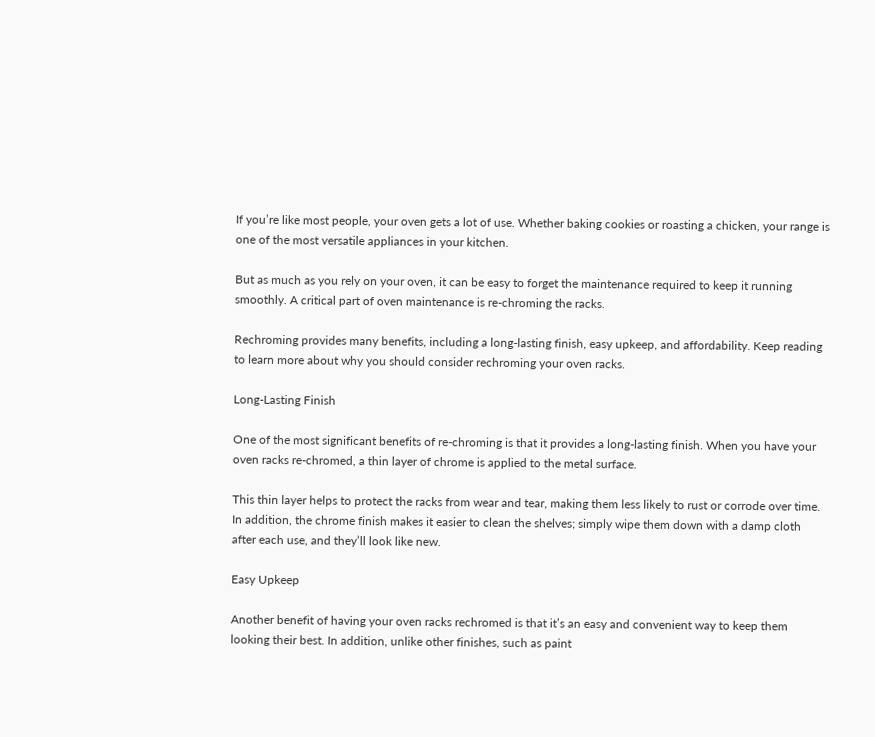If you’re like most people, your oven gets a lot of use. Whether baking cookies or roasting a chicken, your range is one of the most versatile appliances in your kitchen.

But as much as you rely on your oven, it can be easy to forget the maintenance required to keep it running smoothly. A critical part of oven maintenance is re-chroming the racks.

Rechroming provides many benefits, including a long-lasting finish, easy upkeep, and affordability. Keep reading to learn more about why you should consider rechroming your oven racks.

Long-Lasting Finish

One of the most significant benefits of re-chroming is that it provides a long-lasting finish. When you have your oven racks re-chromed, a thin layer of chrome is applied to the metal surface.

This thin layer helps to protect the racks from wear and tear, making them less likely to rust or corrode over time. In addition, the chrome finish makes it easier to clean the shelves; simply wipe them down with a damp cloth after each use, and they’ll look like new.

Easy Upkeep

Another benefit of having your oven racks rechromed is that it’s an easy and convenient way to keep them looking their best. In addition, unlike other finishes, such as paint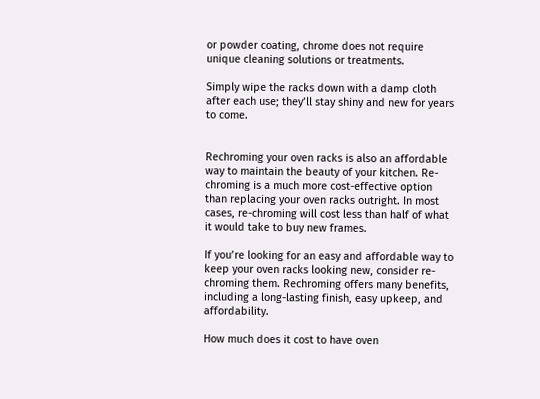or powder coating, chrome does not require unique cleaning solutions or treatments.

Simply wipe the racks down with a damp cloth after each use; they’ll stay shiny and new for years to come.


Rechroming your oven racks is also an affordable way to maintain the beauty of your kitchen. Re-chroming is a much more cost-effective option than replacing your oven racks outright. In most cases, re-chroming will cost less than half of what it would take to buy new frames.

If you’re looking for an easy and affordable way to keep your oven racks looking new, consider re-chroming them. Rechroming offers many benefits, including a long-lasting finish, easy upkeep, and affordability.

How much does it cost to have oven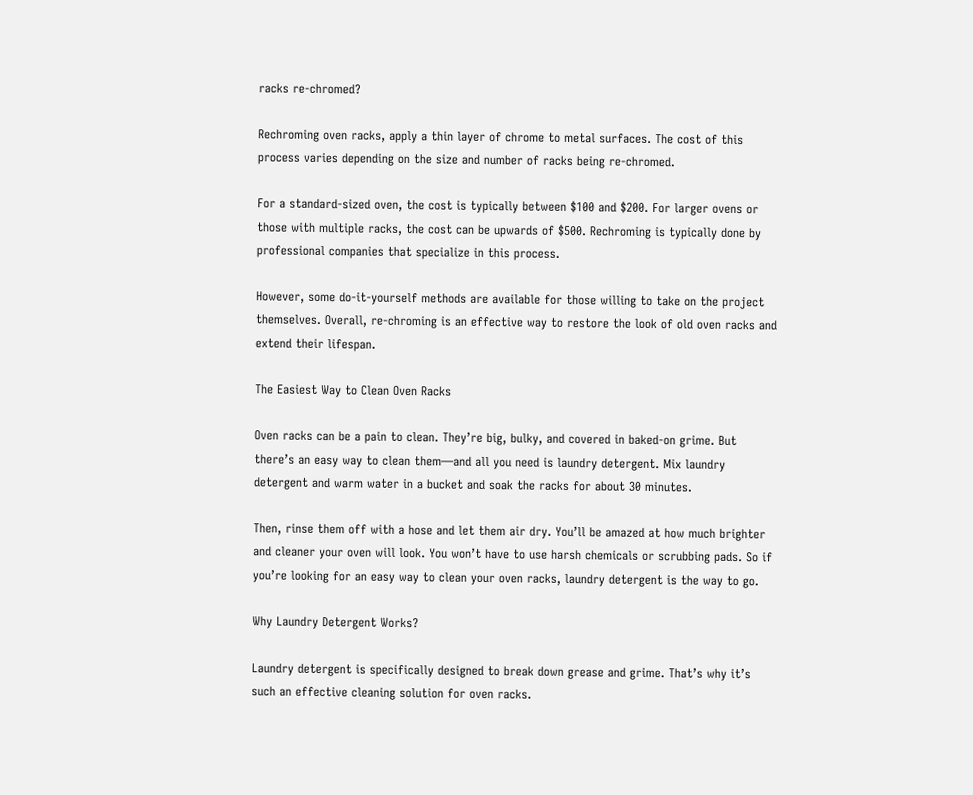racks re-chromed?

Rechroming oven racks, apply a thin layer of chrome to metal surfaces. The cost of this process varies depending on the size and number of racks being re-chromed.

For a standard-sized oven, the cost is typically between $100 and $200. For larger ovens or those with multiple racks, the cost can be upwards of $500. Rechroming is typically done by professional companies that specialize in this process.

However, some do-it-yourself methods are available for those willing to take on the project themselves. Overall, re-chroming is an effective way to restore the look of old oven racks and extend their lifespan.

The Easiest Way to Clean Oven Racks

Oven racks can be a pain to clean. They’re big, bulky, and covered in baked-on grime. But there’s an easy way to clean them—and all you need is laundry detergent. Mix laundry detergent and warm water in a bucket and soak the racks for about 30 minutes.

Then, rinse them off with a hose and let them air dry. You’ll be amazed at how much brighter and cleaner your oven will look. You won’t have to use harsh chemicals or scrubbing pads. So if you’re looking for an easy way to clean your oven racks, laundry detergent is the way to go.

Why Laundry Detergent Works?

Laundry detergent is specifically designed to break down grease and grime. That’s why it’s such an effective cleaning solution for oven racks.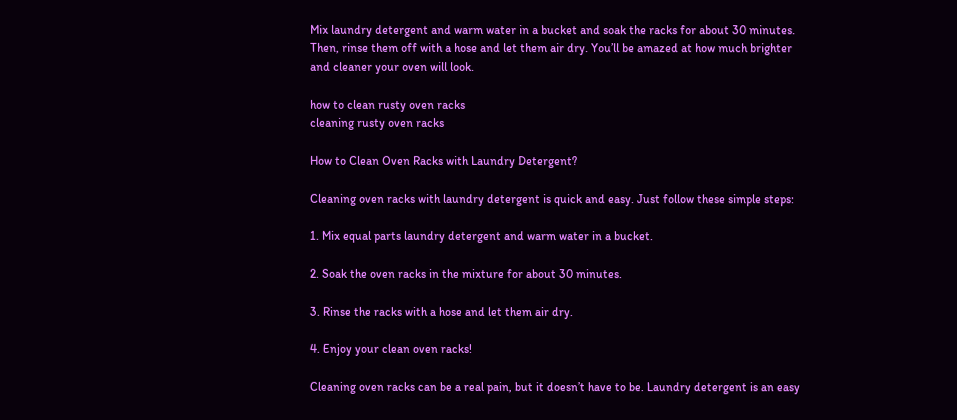Mix laundry detergent and warm water in a bucket and soak the racks for about 30 minutes. Then, rinse them off with a hose and let them air dry. You’ll be amazed at how much brighter and cleaner your oven will look.

how to clean rusty oven racks
cleaning rusty oven racks

How to Clean Oven Racks with Laundry Detergent?

Cleaning oven racks with laundry detergent is quick and easy. Just follow these simple steps:

1. Mix equal parts laundry detergent and warm water in a bucket.

2. Soak the oven racks in the mixture for about 30 minutes.

3. Rinse the racks with a hose and let them air dry.

4. Enjoy your clean oven racks!

Cleaning oven racks can be a real pain, but it doesn’t have to be. Laundry detergent is an easy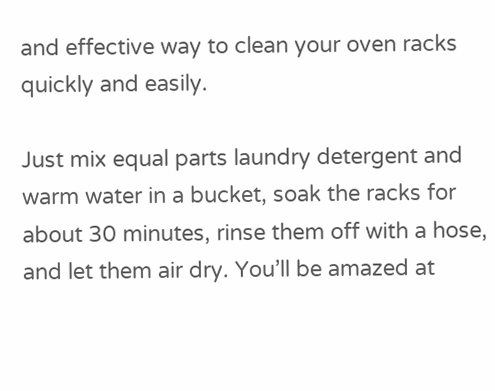and effective way to clean your oven racks quickly and easily.

Just mix equal parts laundry detergent and warm water in a bucket, soak the racks for about 30 minutes, rinse them off with a hose, and let them air dry. You’ll be amazed at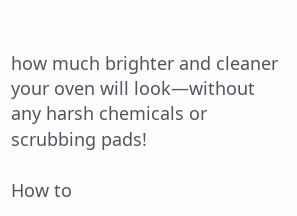how much brighter and cleaner your oven will look—without any harsh chemicals or scrubbing pads!

How to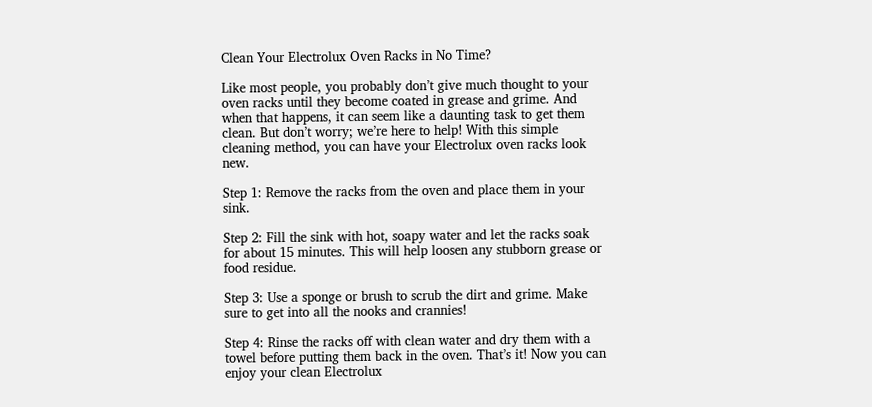Clean Your Electrolux Oven Racks in No Time?

Like most people, you probably don’t give much thought to your oven racks until they become coated in grease and grime. And when that happens, it can seem like a daunting task to get them clean. But don’t worry; we’re here to help! With this simple cleaning method, you can have your Electrolux oven racks look new.

Step 1: Remove the racks from the oven and place them in your sink.

Step 2: Fill the sink with hot, soapy water and let the racks soak for about 15 minutes. This will help loosen any stubborn grease or food residue.

Step 3: Use a sponge or brush to scrub the dirt and grime. Make sure to get into all the nooks and crannies!

Step 4: Rinse the racks off with clean water and dry them with a towel before putting them back in the oven. That’s it! Now you can enjoy your clean Electrolux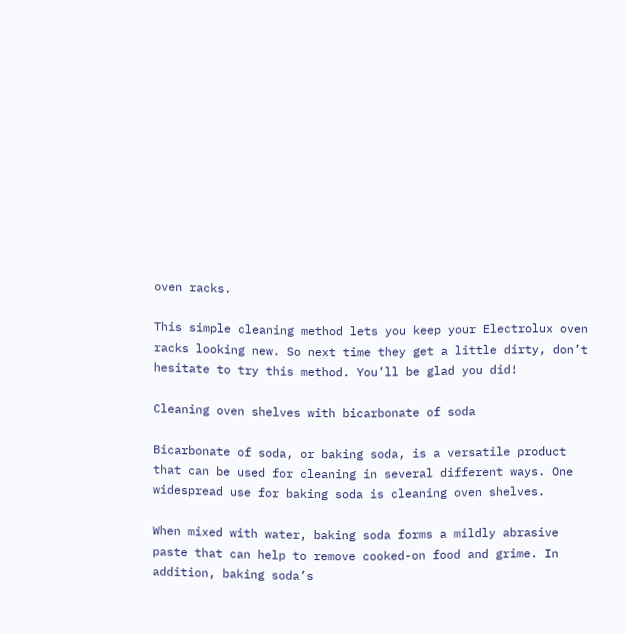oven racks.

This simple cleaning method lets you keep your Electrolux oven racks looking new. So next time they get a little dirty, don’t hesitate to try this method. You’ll be glad you did!

Cleaning oven shelves with bicarbonate of soda

Bicarbonate of soda, or baking soda, is a versatile product that can be used for cleaning in several different ways. One widespread use for baking soda is cleaning oven shelves.

When mixed with water, baking soda forms a mildly abrasive paste that can help to remove cooked-on food and grime. In addition, baking soda’s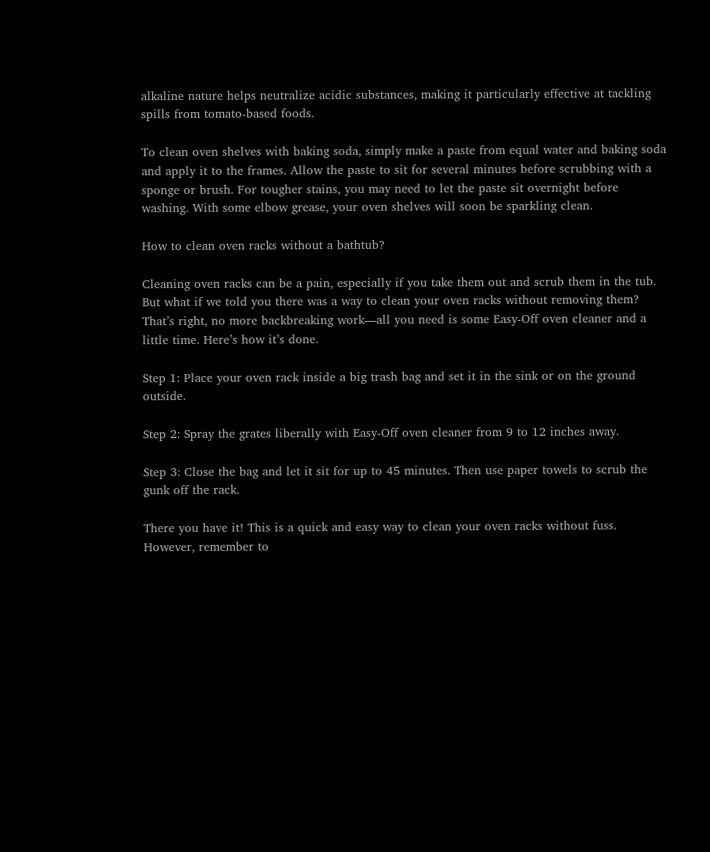alkaline nature helps neutralize acidic substances, making it particularly effective at tackling spills from tomato-based foods.

To clean oven shelves with baking soda, simply make a paste from equal water and baking soda and apply it to the frames. Allow the paste to sit for several minutes before scrubbing with a sponge or brush. For tougher stains, you may need to let the paste sit overnight before washing. With some elbow grease, your oven shelves will soon be sparkling clean.

How to clean oven racks without a bathtub?

Cleaning oven racks can be a pain, especially if you take them out and scrub them in the tub. But what if we told you there was a way to clean your oven racks without removing them? That’s right, no more backbreaking work—all you need is some Easy-Off oven cleaner and a little time. Here’s how it’s done.

Step 1: Place your oven rack inside a big trash bag and set it in the sink or on the ground outside.

Step 2: Spray the grates liberally with Easy-Off oven cleaner from 9 to 12 inches away.

Step 3: Close the bag and let it sit for up to 45 minutes. Then use paper towels to scrub the gunk off the rack.

There you have it! This is a quick and easy way to clean your oven racks without fuss. However, remember to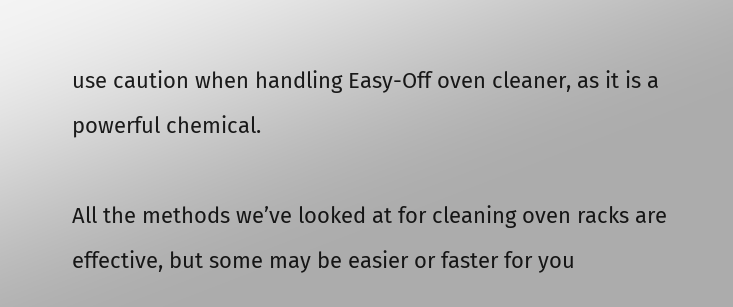use caution when handling Easy-Off oven cleaner, as it is a powerful chemical.

All the methods we’ve looked at for cleaning oven racks are effective, but some may be easier or faster for you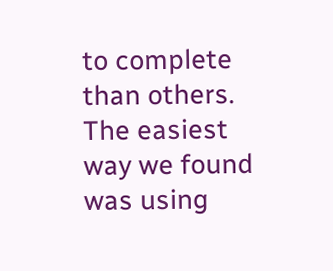to complete than others. The easiest way we found was using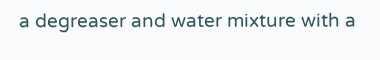a degreaser and water mixture with a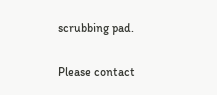scrubbing pad.

Please contact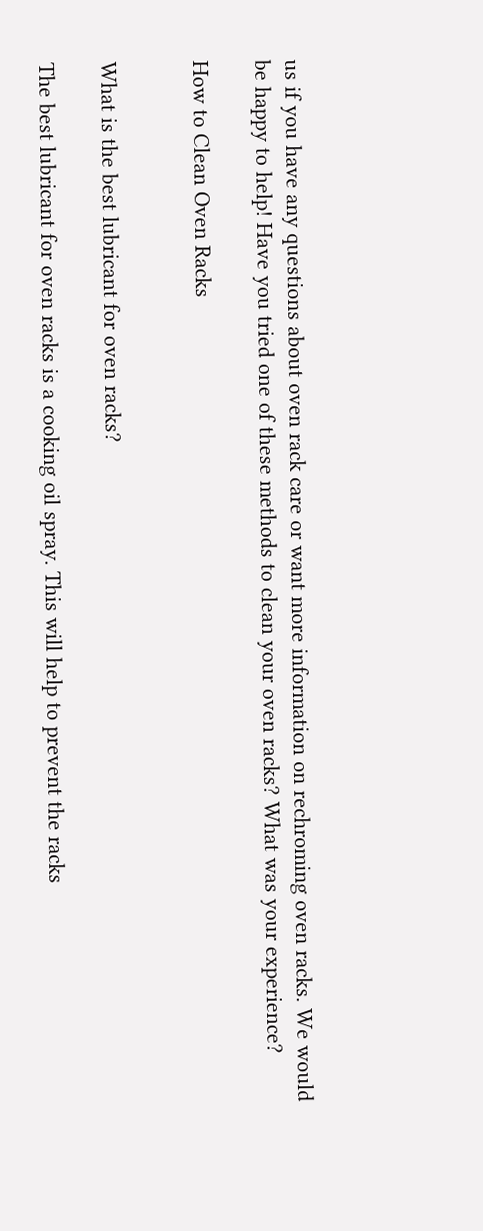us if you have any questions about oven rack care or want more information on rechroming oven racks. We would be happy to help! Have you tried one of these methods to clean your oven racks? What was your experience?

How to Clean Oven Racks


What is the best lubricant for oven racks?

The best lubricant for oven racks is a cooking oil spray. This will help to prevent the racks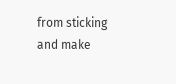from sticking and make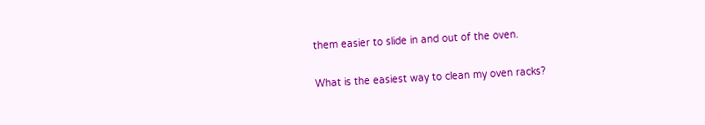them easier to slide in and out of the oven.

What is the easiest way to clean my oven racks?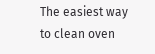The easiest way to clean oven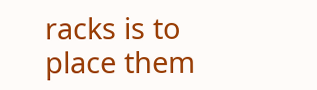racks is to place them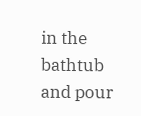in the bathtub and pour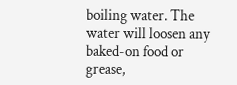boiling water. The water will loosen any baked-on food or grease,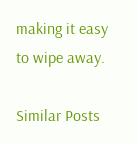making it easy to wipe away.

Similar Posts